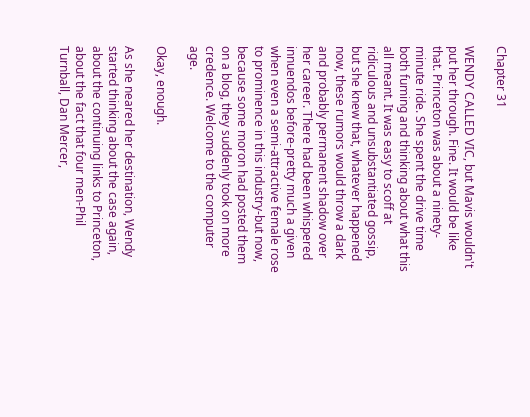Chapter 31

WENDY CALLED VIC, but Mavis wouldn't put her through. Fine. It would be like that. Princeton was about a ninety-minute ride. She spent the drive time both fuming and thinking about what this all meant. It was easy to scoff at ridiculous and unsubstantiated gossip, but she knew that, whatever happened now, these rumors would throw a dark and probably permanent shadow over her career. There had been whispered innuendos before-pretty much a given when even a semi-attractive female rose to prominence in this industry-but now, because some moron had posted them on a blog, they suddenly took on more credence. Welcome to the computer age.

Okay, enough.

As she neared her destination, Wendy started thinking about the case again, about the continuing links to Princeton, about the fact that four men-Phil Turnball, Dan Mercer,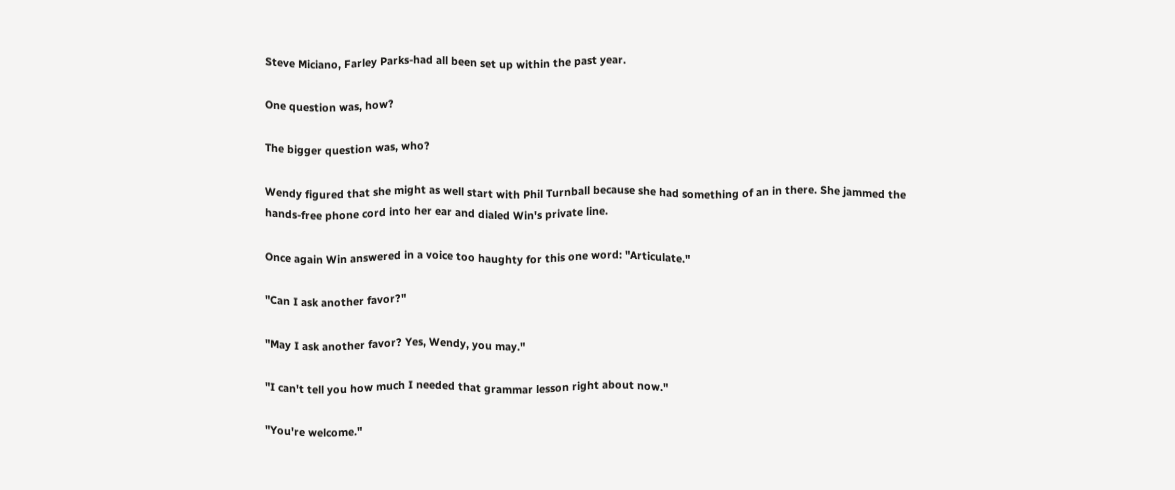Steve Miciano, Farley Parks-had all been set up within the past year.

One question was, how?

The bigger question was, who?

Wendy figured that she might as well start with Phil Turnball because she had something of an in there. She jammed the hands-free phone cord into her ear and dialed Win's private line.

Once again Win answered in a voice too haughty for this one word: "Articulate."

"Can I ask another favor?"

"May I ask another favor? Yes, Wendy, you may."

"I can't tell you how much I needed that grammar lesson right about now."

"You're welcome."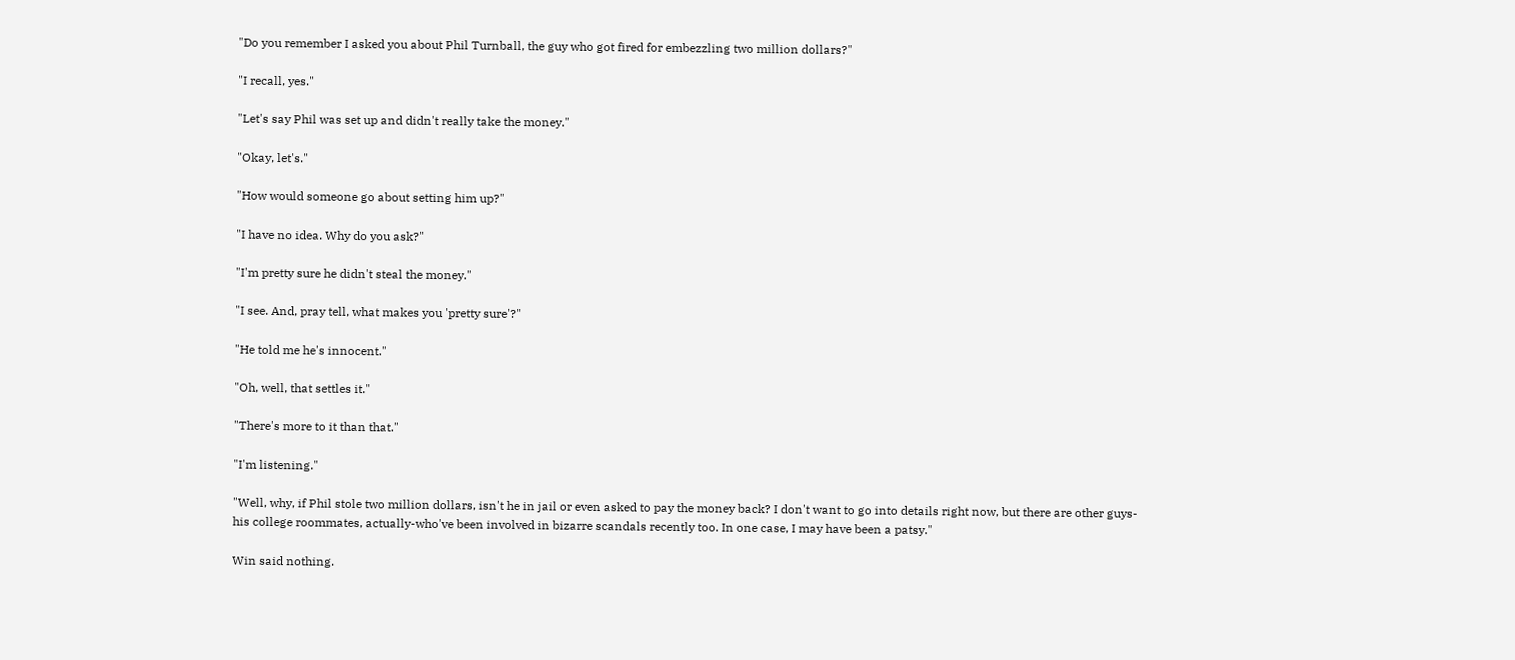"Do you remember I asked you about Phil Turnball, the guy who got fired for embezzling two million dollars?"

"I recall, yes."

"Let's say Phil was set up and didn't really take the money."

"Okay, let's."

"How would someone go about setting him up?"

"I have no idea. Why do you ask?"

"I'm pretty sure he didn't steal the money."

"I see. And, pray tell, what makes you 'pretty sure'?"

"He told me he's innocent."

"Oh, well, that settles it."

"There's more to it than that."

"I'm listening."

"Well, why, if Phil stole two million dollars, isn't he in jail or even asked to pay the money back? I don't want to go into details right now, but there are other guys-his college roommates, actually-who've been involved in bizarre scandals recently too. In one case, I may have been a patsy."

Win said nothing.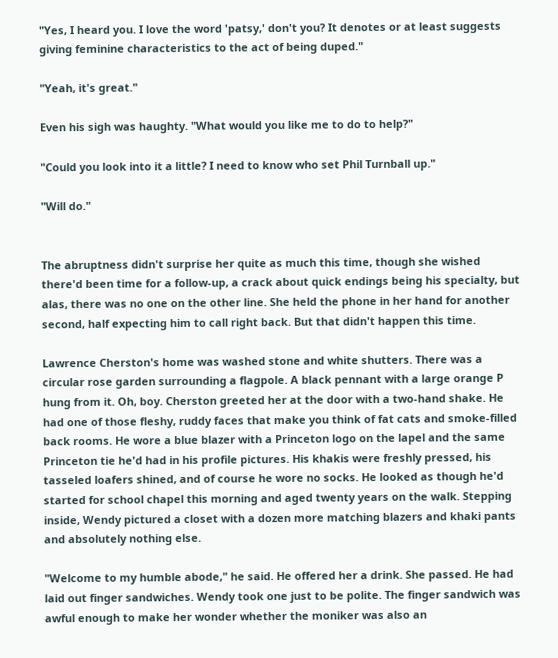"Yes, I heard you. I love the word 'patsy,' don't you? It denotes or at least suggests giving feminine characteristics to the act of being duped."

"Yeah, it's great."

Even his sigh was haughty. "What would you like me to do to help?"

"Could you look into it a little? I need to know who set Phil Turnball up."

"Will do."


The abruptness didn't surprise her quite as much this time, though she wished there'd been time for a follow-up, a crack about quick endings being his specialty, but alas, there was no one on the other line. She held the phone in her hand for another second, half expecting him to call right back. But that didn't happen this time.

Lawrence Cherston's home was washed stone and white shutters. There was a circular rose garden surrounding a flagpole. A black pennant with a large orange P hung from it. Oh, boy. Cherston greeted her at the door with a two-hand shake. He had one of those fleshy, ruddy faces that make you think of fat cats and smoke-filled back rooms. He wore a blue blazer with a Princeton logo on the lapel and the same Princeton tie he'd had in his profile pictures. His khakis were freshly pressed, his tasseled loafers shined, and of course he wore no socks. He looked as though he'd started for school chapel this morning and aged twenty years on the walk. Stepping inside, Wendy pictured a closet with a dozen more matching blazers and khaki pants and absolutely nothing else.

"Welcome to my humble abode," he said. He offered her a drink. She passed. He had laid out finger sandwiches. Wendy took one just to be polite. The finger sandwich was awful enough to make her wonder whether the moniker was also an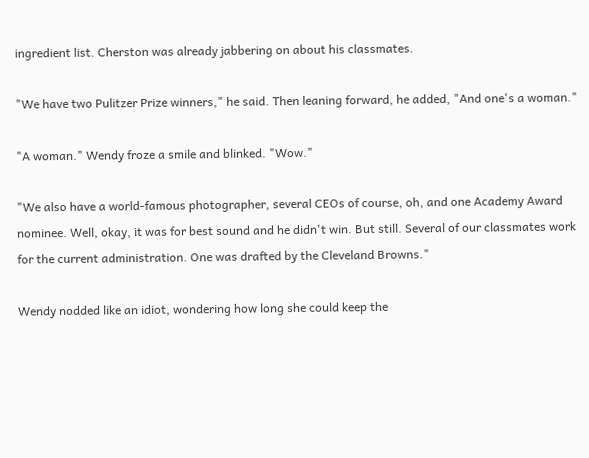ingredient list. Cherston was already jabbering on about his classmates.

"We have two Pulitzer Prize winners," he said. Then leaning forward, he added, "And one's a woman."

"A woman." Wendy froze a smile and blinked. "Wow."

"We also have a world-famous photographer, several CEOs of course, oh, and one Academy Award nominee. Well, okay, it was for best sound and he didn't win. But still. Several of our classmates work for the current administration. One was drafted by the Cleveland Browns."

Wendy nodded like an idiot, wondering how long she could keep the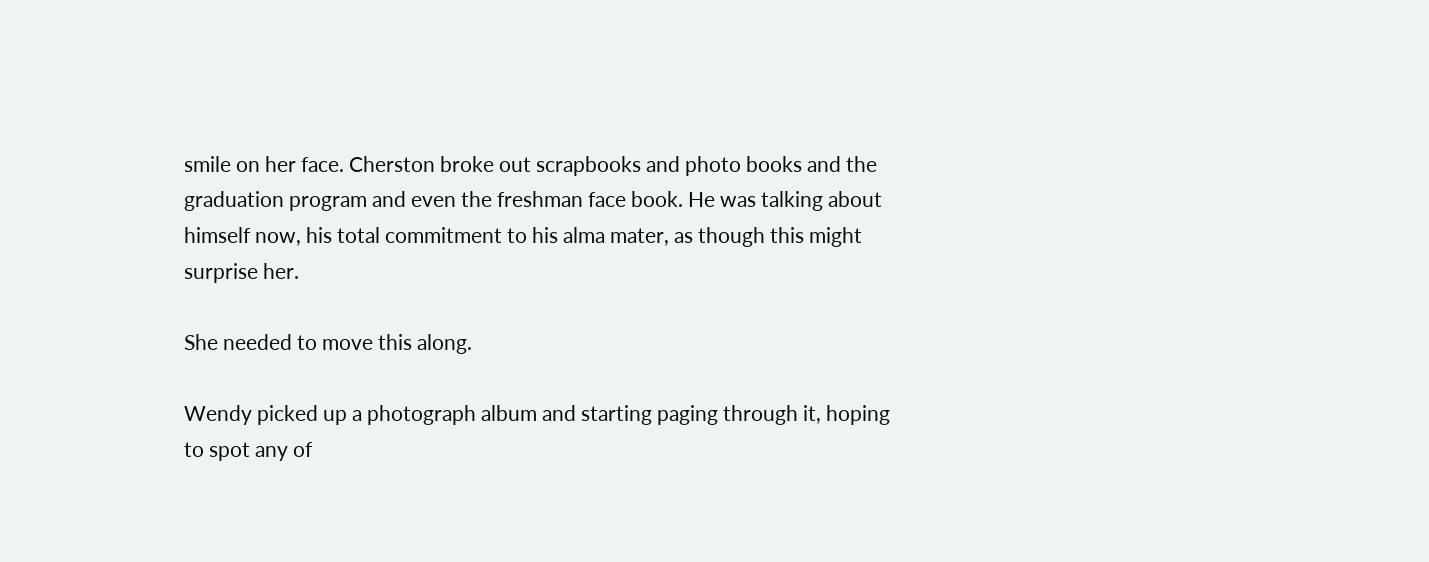smile on her face. Cherston broke out scrapbooks and photo books and the graduation program and even the freshman face book. He was talking about himself now, his total commitment to his alma mater, as though this might surprise her.

She needed to move this along.

Wendy picked up a photograph album and starting paging through it, hoping to spot any of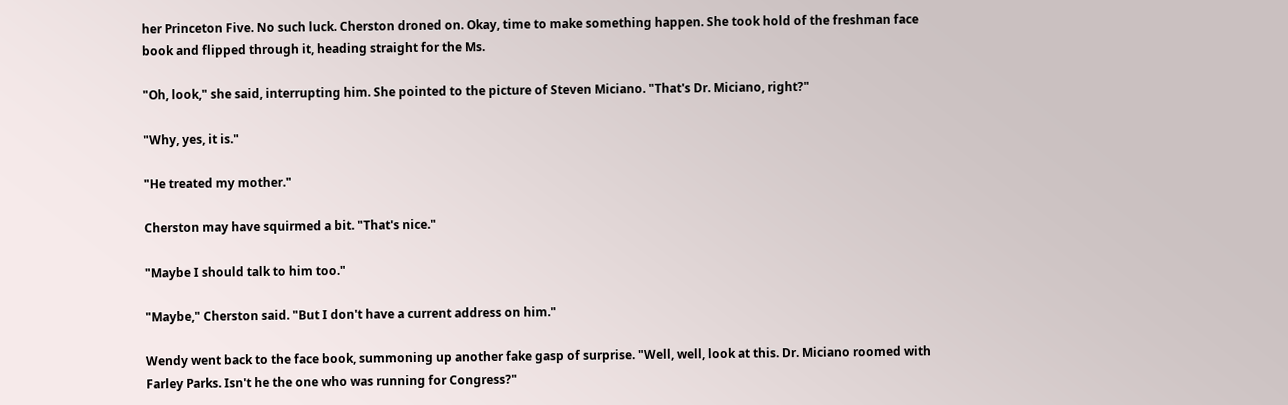her Princeton Five. No such luck. Cherston droned on. Okay, time to make something happen. She took hold of the freshman face book and flipped through it, heading straight for the Ms.

"Oh, look," she said, interrupting him. She pointed to the picture of Steven Miciano. "That's Dr. Miciano, right?"

"Why, yes, it is."

"He treated my mother."

Cherston may have squirmed a bit. "That's nice."

"Maybe I should talk to him too."

"Maybe," Cherston said. "But I don't have a current address on him."

Wendy went back to the face book, summoning up another fake gasp of surprise. "Well, well, look at this. Dr. Miciano roomed with Farley Parks. Isn't he the one who was running for Congress?"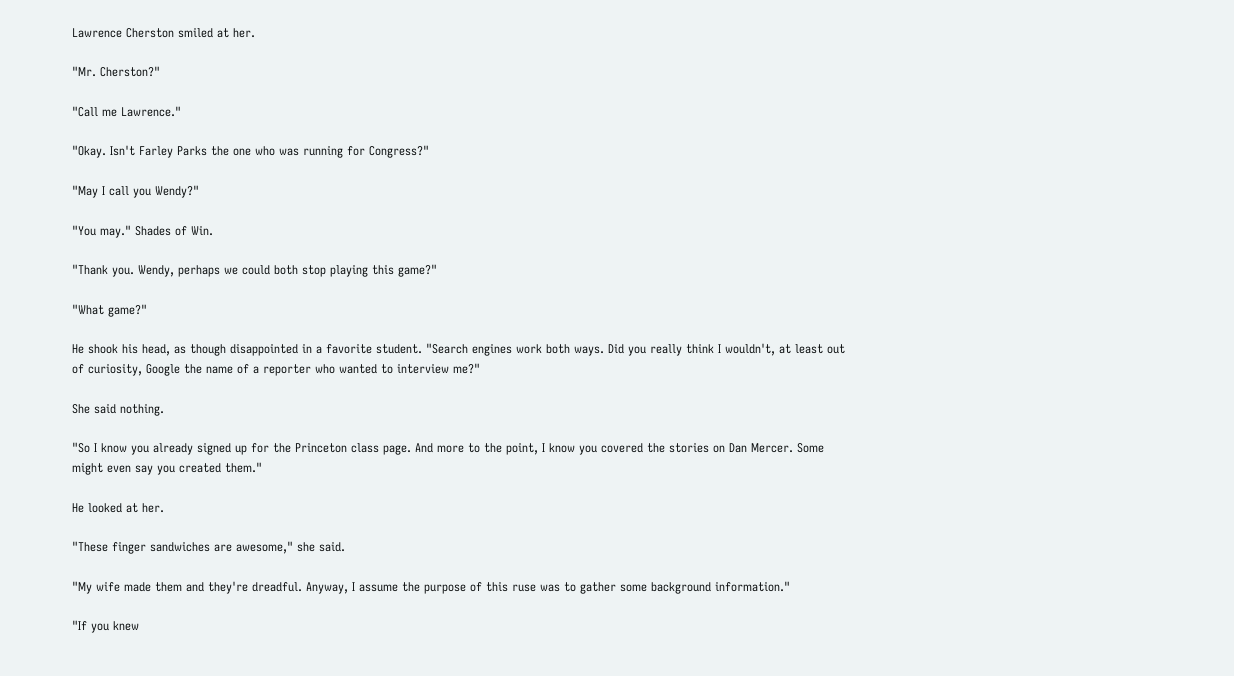Lawrence Cherston smiled at her.

"Mr. Cherston?"

"Call me Lawrence."

"Okay. Isn't Farley Parks the one who was running for Congress?"

"May I call you Wendy?"

"You may." Shades of Win.

"Thank you. Wendy, perhaps we could both stop playing this game?"

"What game?"

He shook his head, as though disappointed in a favorite student. "Search engines work both ways. Did you really think I wouldn't, at least out of curiosity, Google the name of a reporter who wanted to interview me?"

She said nothing.

"So I know you already signed up for the Princeton class page. And more to the point, I know you covered the stories on Dan Mercer. Some might even say you created them."

He looked at her.

"These finger sandwiches are awesome," she said.

"My wife made them and they're dreadful. Anyway, I assume the purpose of this ruse was to gather some background information."

"If you knew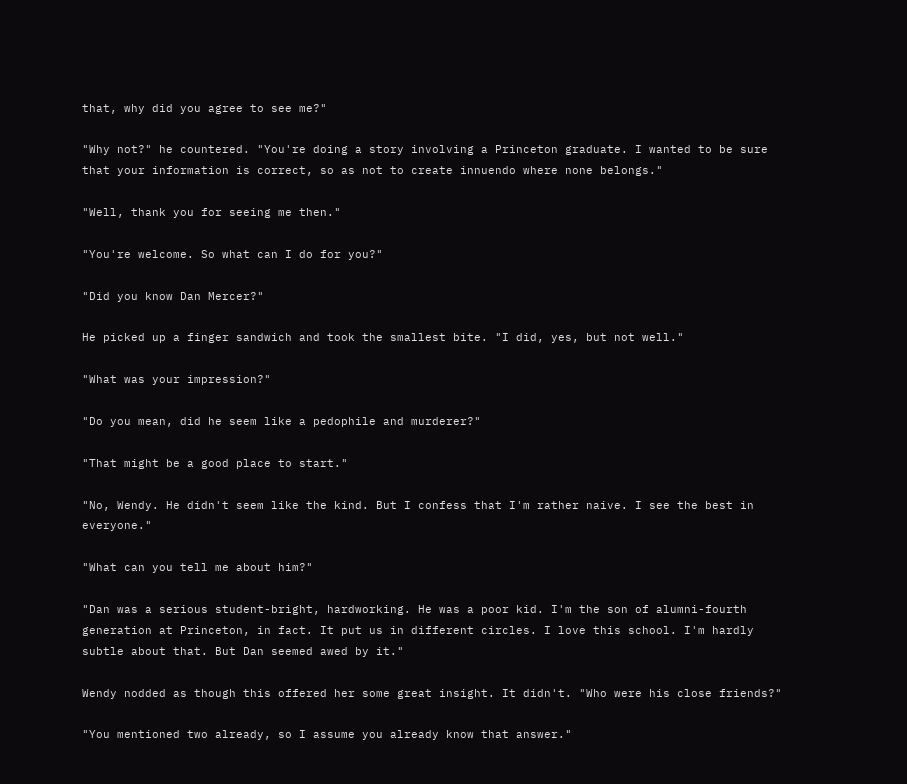that, why did you agree to see me?"

"Why not?" he countered. "You're doing a story involving a Princeton graduate. I wanted to be sure that your information is correct, so as not to create innuendo where none belongs."

"Well, thank you for seeing me then."

"You're welcome. So what can I do for you?"

"Did you know Dan Mercer?"

He picked up a finger sandwich and took the smallest bite. "I did, yes, but not well."

"What was your impression?"

"Do you mean, did he seem like a pedophile and murderer?"

"That might be a good place to start."

"No, Wendy. He didn't seem like the kind. But I confess that I'm rather naive. I see the best in everyone."

"What can you tell me about him?"

"Dan was a serious student-bright, hardworking. He was a poor kid. I'm the son of alumni-fourth generation at Princeton, in fact. It put us in different circles. I love this school. I'm hardly subtle about that. But Dan seemed awed by it."

Wendy nodded as though this offered her some great insight. It didn't. "Who were his close friends?"

"You mentioned two already, so I assume you already know that answer."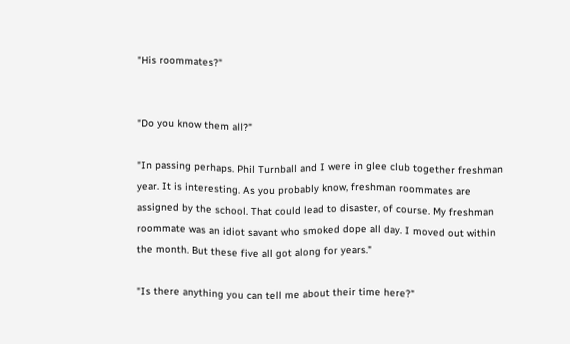"His roommates?"


"Do you know them all?"

"In passing perhaps. Phil Turnball and I were in glee club together freshman year. It is interesting. As you probably know, freshman roommates are assigned by the school. That could lead to disaster, of course. My freshman roommate was an idiot savant who smoked dope all day. I moved out within the month. But these five all got along for years."

"Is there anything you can tell me about their time here?"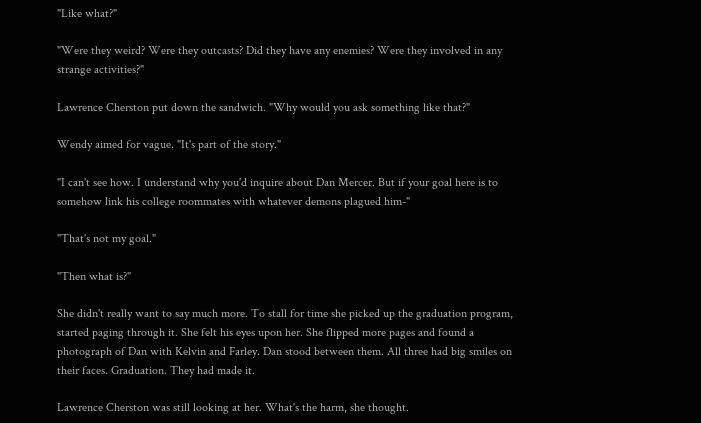"Like what?"

"Were they weird? Were they outcasts? Did they have any enemies? Were they involved in any strange activities?"

Lawrence Cherston put down the sandwich. "Why would you ask something like that?"

Wendy aimed for vague. "It's part of the story."

"I can't see how. I understand why you'd inquire about Dan Mercer. But if your goal here is to somehow link his college roommates with whatever demons plagued him-"

"That's not my goal."

"Then what is?"

She didn't really want to say much more. To stall for time she picked up the graduation program, started paging through it. She felt his eyes upon her. She flipped more pages and found a photograph of Dan with Kelvin and Farley. Dan stood between them. All three had big smiles on their faces. Graduation. They had made it.

Lawrence Cherston was still looking at her. What's the harm, she thought.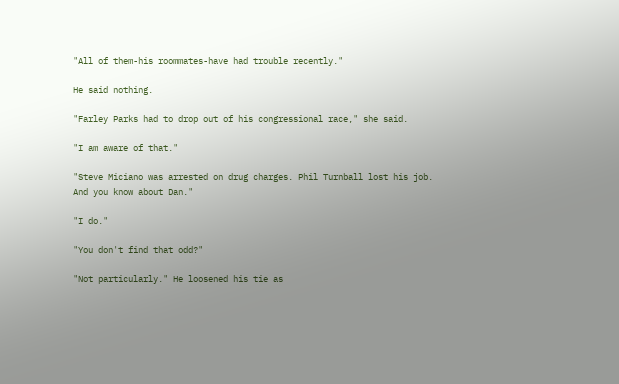"All of them-his roommates-have had trouble recently."

He said nothing.

"Farley Parks had to drop out of his congressional race," she said.

"I am aware of that."

"Steve Miciano was arrested on drug charges. Phil Turnball lost his job. And you know about Dan."

"I do."

"You don't find that odd?"

"Not particularly." He loosened his tie as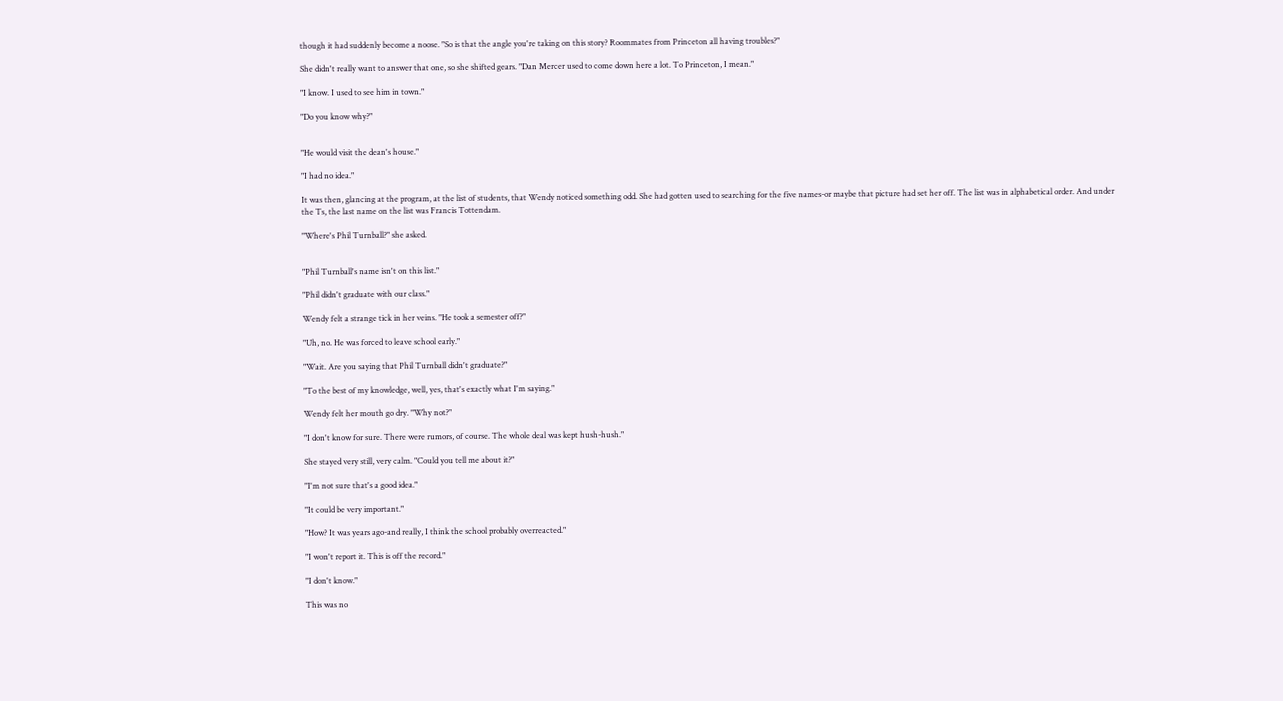though it had suddenly become a noose. "So is that the angle you're taking on this story? Roommates from Princeton all having troubles?"

She didn't really want to answer that one, so she shifted gears. "Dan Mercer used to come down here a lot. To Princeton, I mean."

"I know. I used to see him in town."

"Do you know why?"


"He would visit the dean's house."

"I had no idea."

It was then, glancing at the program, at the list of students, that Wendy noticed something odd. She had gotten used to searching for the five names-or maybe that picture had set her off. The list was in alphabetical order. And under the Ts, the last name on the list was Francis Tottendam.

"Where's Phil Turnball?" she asked.


"Phil Turnball's name isn't on this list."

"Phil didn't graduate with our class."

Wendy felt a strange tick in her veins. "He took a semester off?"

"Uh, no. He was forced to leave school early."

"Wait. Are you saying that Phil Turnball didn't graduate?"

"To the best of my knowledge, well, yes, that's exactly what I'm saying."

Wendy felt her mouth go dry. "Why not?"

"I don't know for sure. There were rumors, of course. The whole deal was kept hush-hush."

She stayed very still, very calm. "Could you tell me about it?"

"I'm not sure that's a good idea."

"It could be very important."

"How? It was years ago-and really, I think the school probably overreacted."

"I won't report it. This is off the record."

"I don't know."

This was no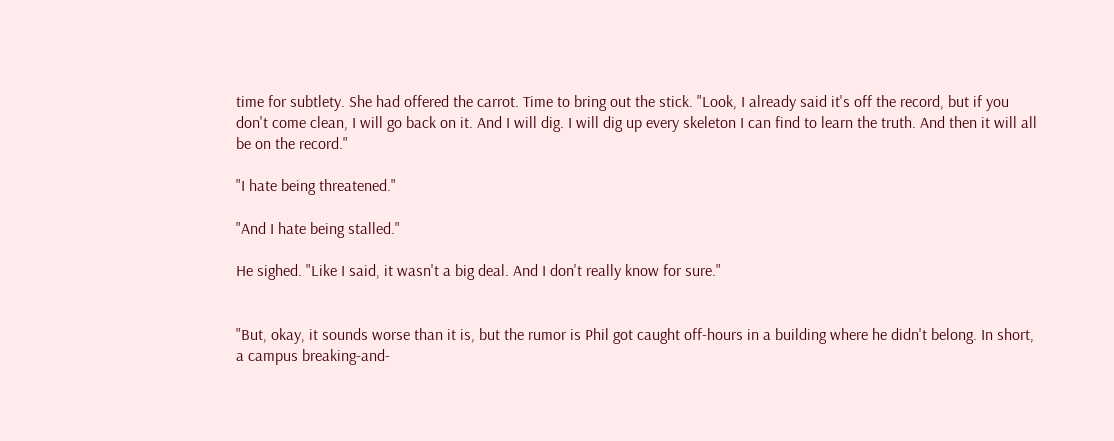time for subtlety. She had offered the carrot. Time to bring out the stick. "Look, I already said it's off the record, but if you don't come clean, I will go back on it. And I will dig. I will dig up every skeleton I can find to learn the truth. And then it will all be on the record."

"I hate being threatened."

"And I hate being stalled."

He sighed. "Like I said, it wasn't a big deal. And I don't really know for sure."


"But, okay, it sounds worse than it is, but the rumor is Phil got caught off-hours in a building where he didn't belong. In short, a campus breaking-and-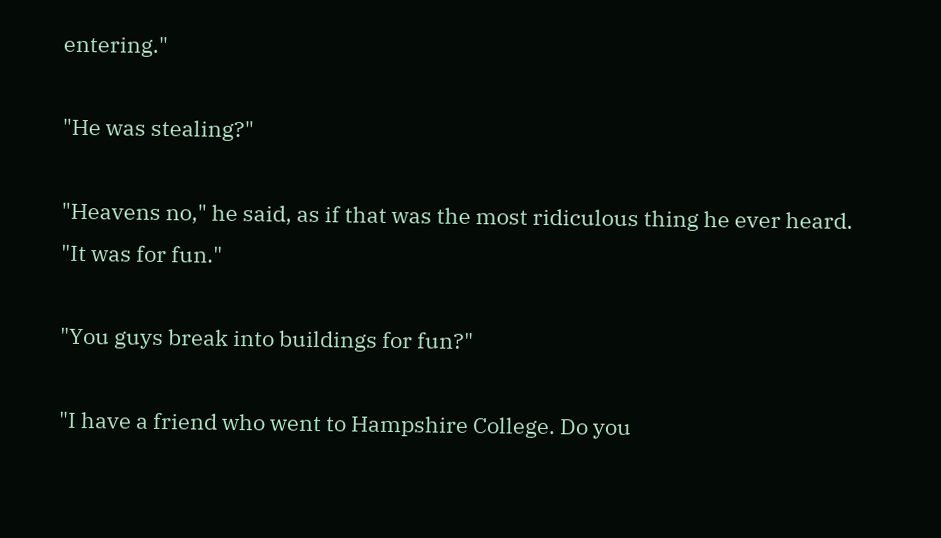entering."

"He was stealing?"

"Heavens no," he said, as if that was the most ridiculous thing he ever heard. "It was for fun."

"You guys break into buildings for fun?"

"I have a friend who went to Hampshire College. Do you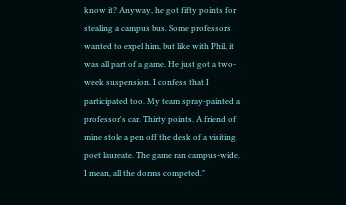know it? Anyway, he got fifty points for stealing a campus bus. Some professors wanted to expel him, but like with Phil, it was all part of a game. He just got a two-week suspension. I confess that I participated too. My team spray-painted a professor's car. Thirty points. A friend of mine stole a pen off the desk of a visiting poet laureate. The game ran campus-wide. I mean, all the dorms competed."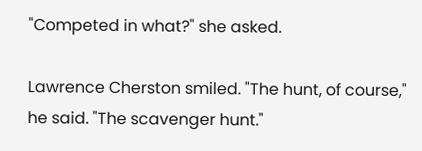"Competed in what?" she asked.

Lawrence Cherston smiled. "The hunt, of course," he said. "The scavenger hunt."